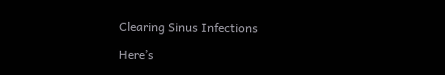Clearing Sinus Infections

Here’s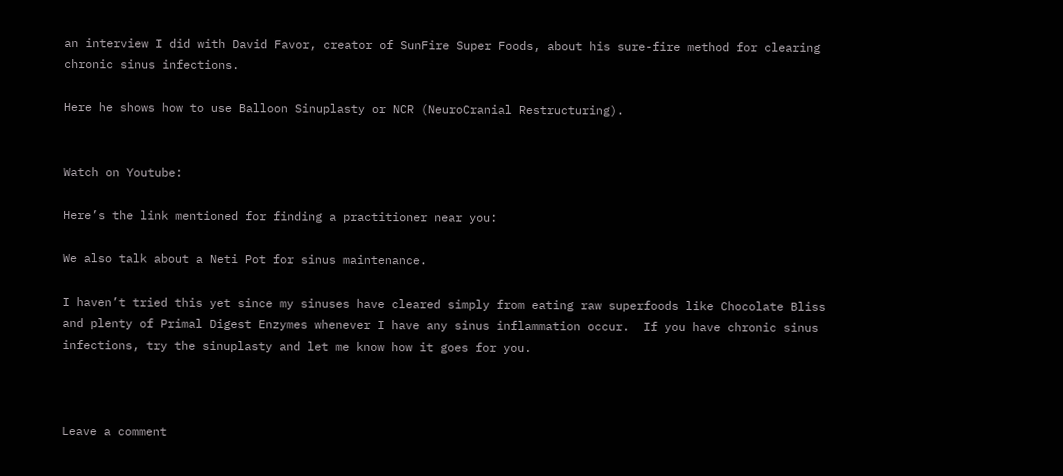an interview I did with David Favor, creator of SunFire Super Foods, about his sure-fire method for clearing chronic sinus infections.

Here he shows how to use Balloon Sinuplasty or NCR (NeuroCranial Restructuring).


Watch on Youtube:

Here’s the link mentioned for finding a practitioner near you:

We also talk about a Neti Pot for sinus maintenance.

I haven’t tried this yet since my sinuses have cleared simply from eating raw superfoods like Chocolate Bliss and plenty of Primal Digest Enzymes whenever I have any sinus inflammation occur.  If you have chronic sinus infections, try the sinuplasty and let me know how it goes for you.



Leave a comment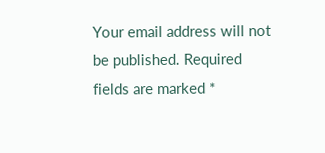Your email address will not be published. Required fields are marked *